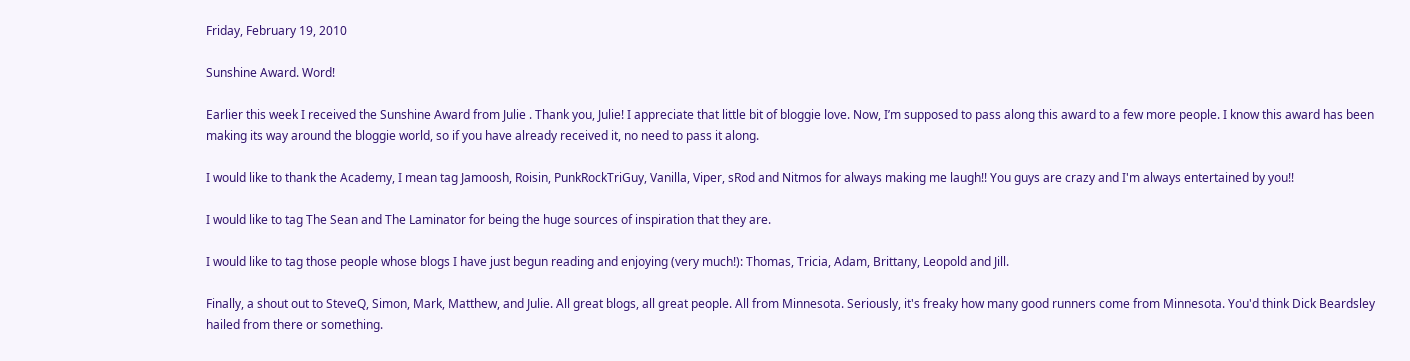Friday, February 19, 2010

Sunshine Award. Word!

Earlier this week I received the Sunshine Award from Julie . Thank you, Julie! I appreciate that little bit of bloggie love. Now, I’m supposed to pass along this award to a few more people. I know this award has been making its way around the bloggie world, so if you have already received it, no need to pass it along.

I would like to thank the Academy, I mean tag Jamoosh, Roisin, PunkRockTriGuy, Vanilla, Viper, sRod and Nitmos for always making me laugh!! You guys are crazy and I'm always entertained by you!!

I would like to tag The Sean and The Laminator for being the huge sources of inspiration that they are.

I would like to tag those people whose blogs I have just begun reading and enjoying (very much!): Thomas, Tricia, Adam, Brittany, Leopold and Jill.

Finally, a shout out to SteveQ, Simon, Mark, Matthew, and Julie. All great blogs, all great people. All from Minnesota. Seriously, it's freaky how many good runners come from Minnesota. You'd think Dick Beardsley hailed from there or something.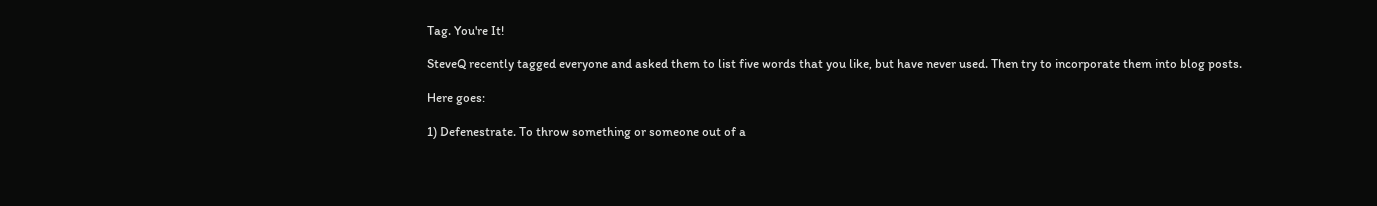Tag. You're It!

SteveQ recently tagged everyone and asked them to list five words that you like, but have never used. Then try to incorporate them into blog posts.

Here goes:

1) Defenestrate. To throw something or someone out of a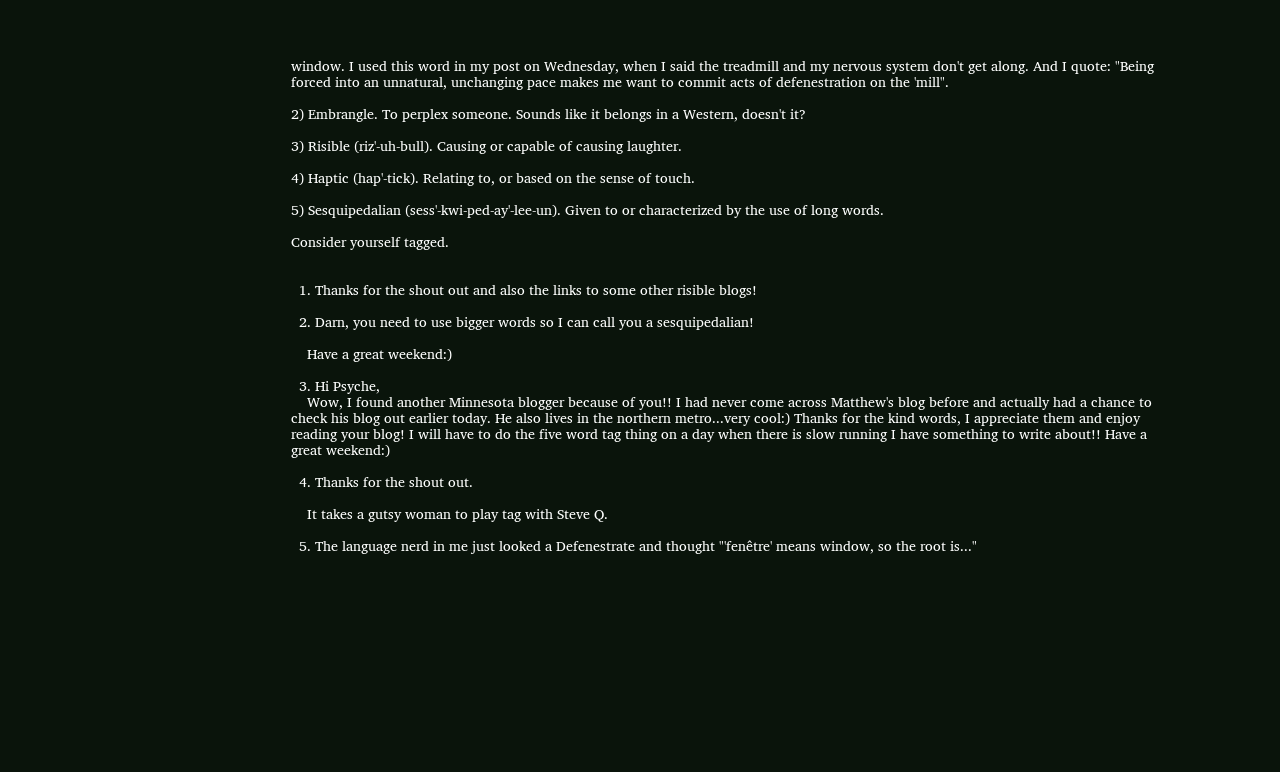window. I used this word in my post on Wednesday, when I said the treadmill and my nervous system don't get along. And I quote: "Being forced into an unnatural, unchanging pace makes me want to commit acts of defenestration on the 'mill".

2) Embrangle. To perplex someone. Sounds like it belongs in a Western, doesn't it?

3) Risible (riz'-uh-bull). Causing or capable of causing laughter.

4) Haptic (hap'-tick). Relating to, or based on the sense of touch.

5) Sesquipedalian (sess'-kwi-ped-ay'-lee-un). Given to or characterized by the use of long words.

Consider yourself tagged.


  1. Thanks for the shout out and also the links to some other risible blogs!

  2. Darn, you need to use bigger words so I can call you a sesquipedalian!

    Have a great weekend:)

  3. Hi Psyche,
    Wow, I found another Minnesota blogger because of you!! I had never come across Matthew's blog before and actually had a chance to check his blog out earlier today. He also lives in the northern metro...very cool:) Thanks for the kind words, I appreciate them and enjoy reading your blog! I will have to do the five word tag thing on a day when there is slow running I have something to write about!! Have a great weekend:)

  4. Thanks for the shout out.

    It takes a gutsy woman to play tag with Steve Q.

  5. The language nerd in me just looked a Defenestrate and thought "'fenêtre' means window, so the root is..."